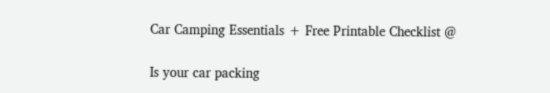Car Camping Essentials + Free Printable Checklist @

Is your car packing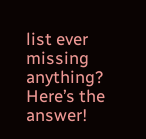list ever missing anything? Here’s the answer!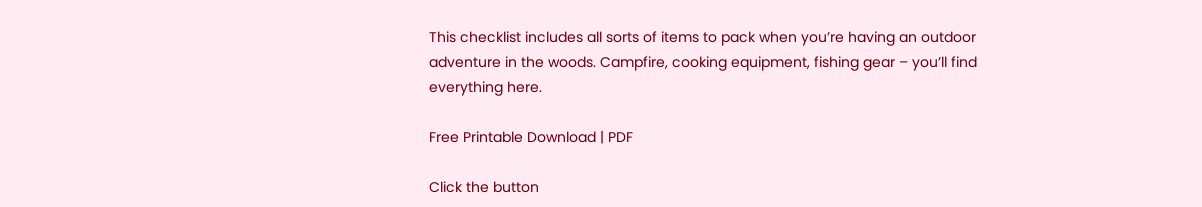This checklist includes all sorts of items to pack when you’re having an outdoor adventure in the woods. Campfire, cooking equipment, fishing gear – you’ll find everything here.

Free Printable Download | PDF

Click the button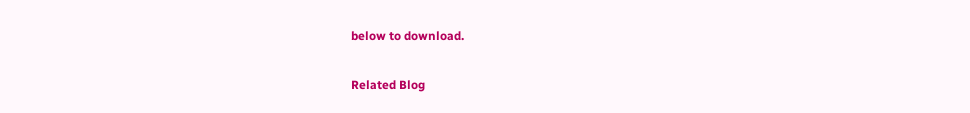below to download.


Related Blog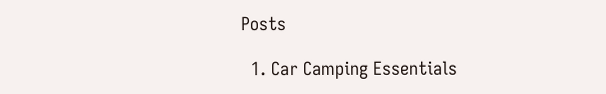Posts

  1. Car Camping Essentials